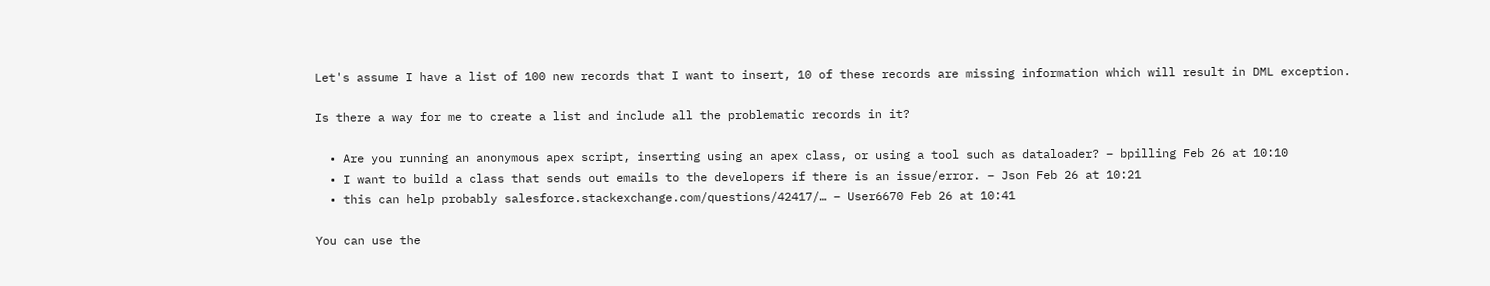Let's assume I have a list of 100 new records that I want to insert, 10 of these records are missing information which will result in DML exception.

Is there a way for me to create a list and include all the problematic records in it?

  • Are you running an anonymous apex script, inserting using an apex class, or using a tool such as dataloader? – bpilling Feb 26 at 10:10
  • I want to build a class that sends out emails to the developers if there is an issue/error. – Json Feb 26 at 10:21
  • this can help probably salesforce.stackexchange.com/questions/42417/… – User6670 Feb 26 at 10:41

You can use the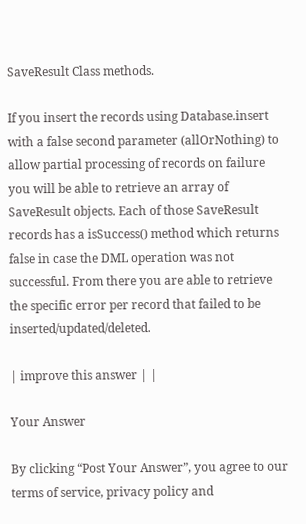SaveResult Class methods.

If you insert the records using Database.insert with a false second parameter (allOrNothing) to allow partial processing of records on failure you will be able to retrieve an array of SaveResult objects. Each of those SaveResult records has a isSuccess() method which returns false in case the DML operation was not successful. From there you are able to retrieve the specific error per record that failed to be inserted/updated/deleted.

| improve this answer | |

Your Answer

By clicking “Post Your Answer”, you agree to our terms of service, privacy policy and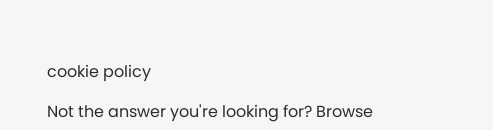cookie policy

Not the answer you're looking for? Browse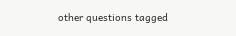other questions tagged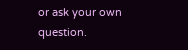or ask your own question.